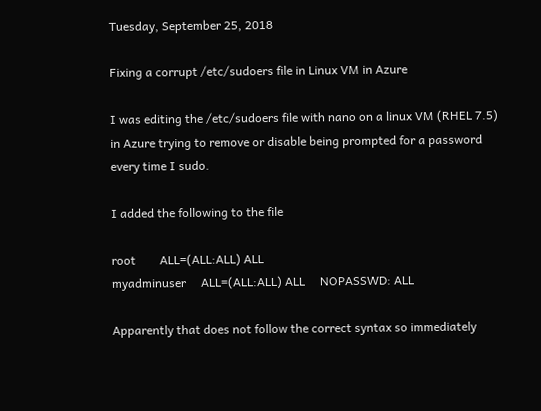Tuesday, September 25, 2018

Fixing a corrupt /etc/sudoers file in Linux VM in Azure

I was editing the /etc/sudoers file with nano on a linux VM (RHEL 7.5) in Azure trying to remove or disable being prompted for a password every time I sudo.

I added the following to the file

root        ALL=(ALL:ALL) ALL
myadminuser     ALL=(ALL:ALL) ALL     NOPASSWD: ALL

Apparently that does not follow the correct syntax so immediately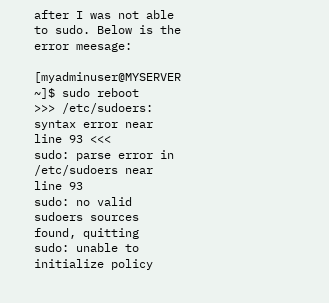after I was not able to sudo. Below is the error meesage:

[myadminuser@MYSERVER ~]$ sudo reboot
>>> /etc/sudoers: syntax error near line 93 <<<
sudo: parse error in /etc/sudoers near line 93
sudo: no valid sudoers sources found, quitting
sudo: unable to initialize policy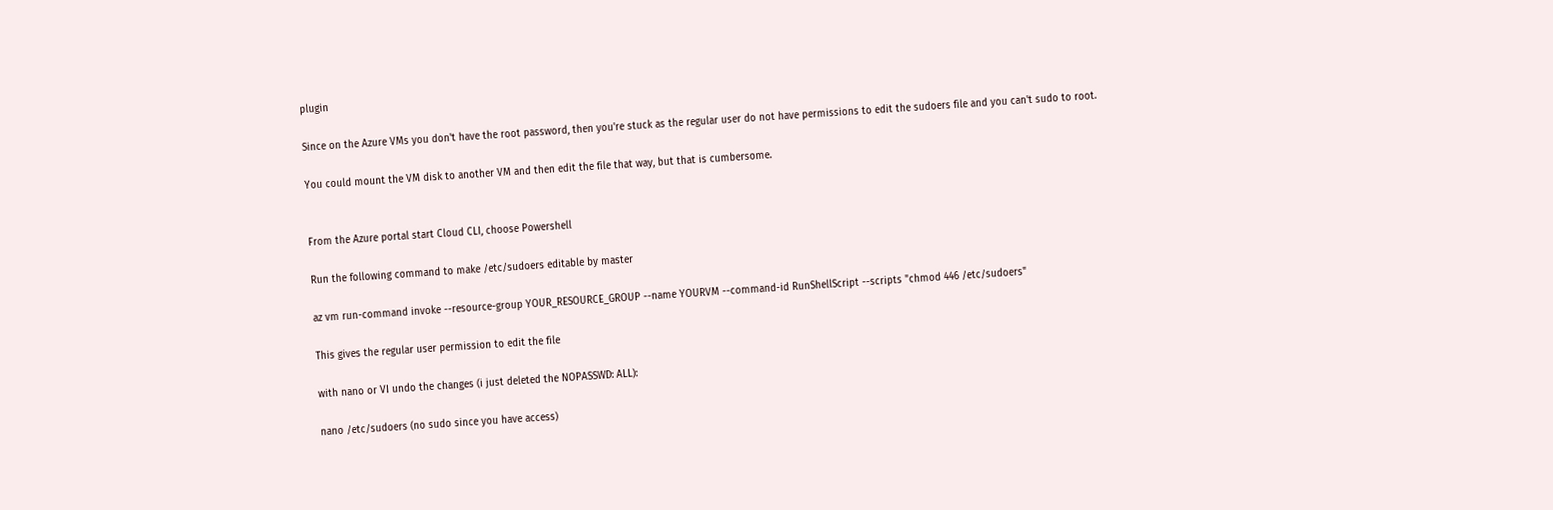plugin

Since on the Azure VMs you don't have the root password, then you're stuck as the regular user do not have permissions to edit the sudoers file and you can't sudo to root.

You could mount the VM disk to another VM and then edit the file that way, but that is cumbersome.


From the Azure portal start Cloud CLI, choose Powershell

Run the following command to make /etc/sudoers editable by master

az vm run-command invoke --resource-group YOUR_RESOURCE_GROUP --name YOURVM --command-id RunShellScript --scripts "chmod 446 /etc/sudoers"

This gives the regular user permission to edit the file

with nano or VI undo the changes (i just deleted the NOPASSWD: ALL):

nano /etc/sudoers (no sudo since you have access)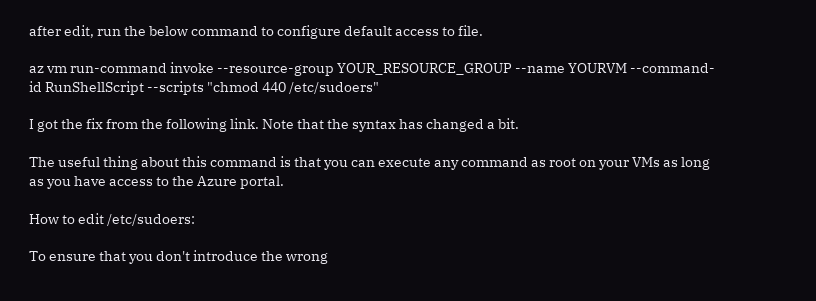after edit, run the below command to configure default access to file.

az vm run-command invoke --resource-group YOUR_RESOURCE_GROUP --name YOURVM --command-id RunShellScript --scripts "chmod 440 /etc/sudoers"

I got the fix from the following link. Note that the syntax has changed a bit.

The useful thing about this command is that you can execute any command as root on your VMs as long as you have access to the Azure portal.

How to edit /etc/sudoers:

To ensure that you don't introduce the wrong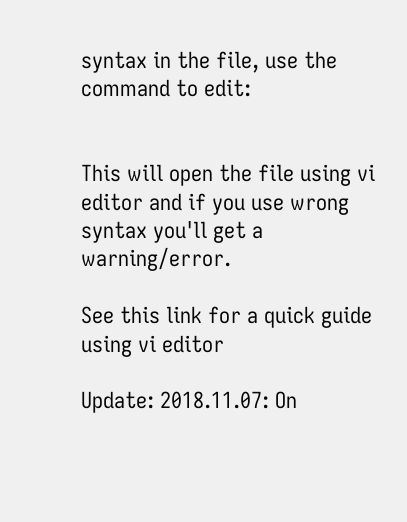syntax in the file, use the command to edit:


This will open the file using vi editor and if you use wrong syntax you'll get a warning/error.

See this link for a quick guide using vi editor

Update: 2018.11.07: On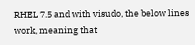RHEL 7.5 and with visudo, the below lines work, meaning that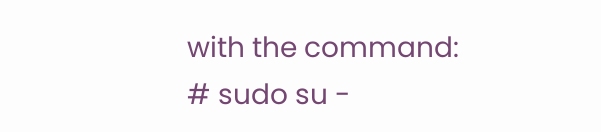with the command:
# sudo su -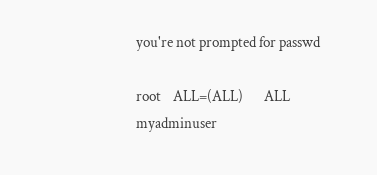you're not prompted for passwd

root    ALL=(ALL)       ALL
myadminuser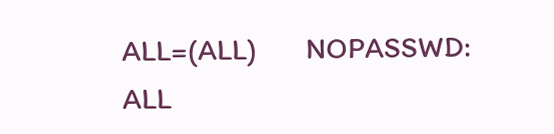ALL=(ALL)       NOPASSWD: ALL